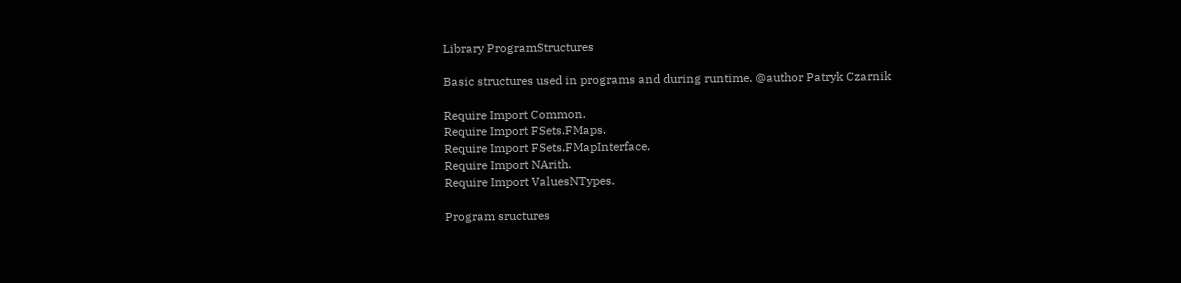Library ProgramStructures

Basic structures used in programs and during runtime. @author Patryk Czarnik

Require Import Common.
Require Import FSets.FMaps.
Require Import FSets.FMapInterface.
Require Import NArith.
Require Import ValuesNTypes.

Program sructures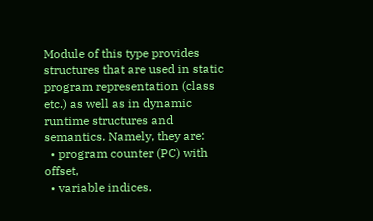Module of this type provides structures that are used in static program representation (class etc.) as well as in dynamic runtime structures and semantics. Namely, they are:
  • program counter (PC) with offset,
  • variable indices.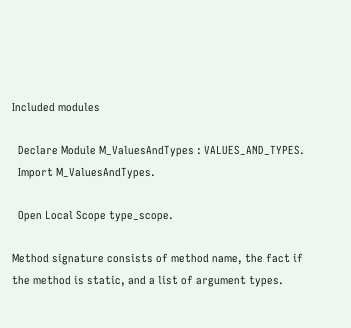Included modules

  Declare Module M_ValuesAndTypes : VALUES_AND_TYPES.
  Import M_ValuesAndTypes.

  Open Local Scope type_scope.

Method signature consists of method name, the fact if the method is static, and a list of argument types.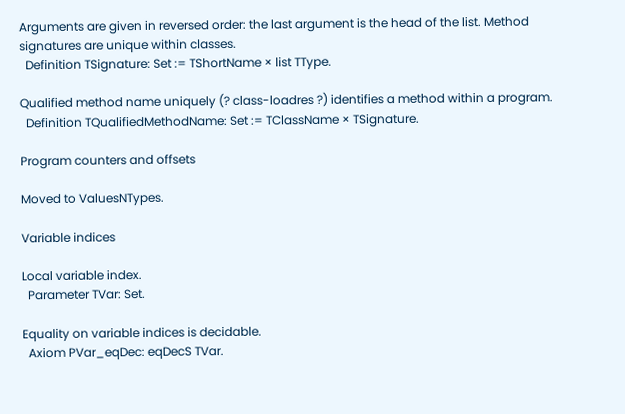Arguments are given in reversed order: the last argument is the head of the list. Method signatures are unique within classes.
  Definition TSignature: Set := TShortName × list TType.

Qualified method name uniquely (? class-loadres ?) identifies a method within a program.
  Definition TQualifiedMethodName: Set := TClassName × TSignature.

Program counters and offsets

Moved to ValuesNTypes.

Variable indices

Local variable index.
  Parameter TVar: Set.

Equality on variable indices is decidable.
  Axiom PVar_eqDec: eqDecS TVar.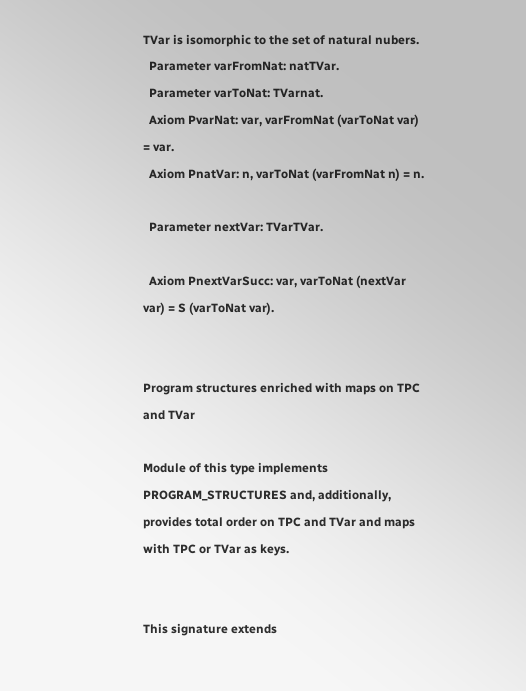TVar is isomorphic to the set of natural nubers.
  Parameter varFromNat: natTVar.
  Parameter varToNat: TVarnat.
  Axiom PvarNat: var, varFromNat (varToNat var) = var.
  Axiom PnatVar: n, varToNat (varFromNat n) = n.

  Parameter nextVar: TVarTVar.

  Axiom PnextVarSucc: var, varToNat (nextVar var) = S (varToNat var).


Program structures enriched with maps on TPC and TVar

Module of this type implements PROGRAM_STRUCTURES and, additionally, provides total order on TPC and TVar and maps with TPC or TVar as keys.


This signature extends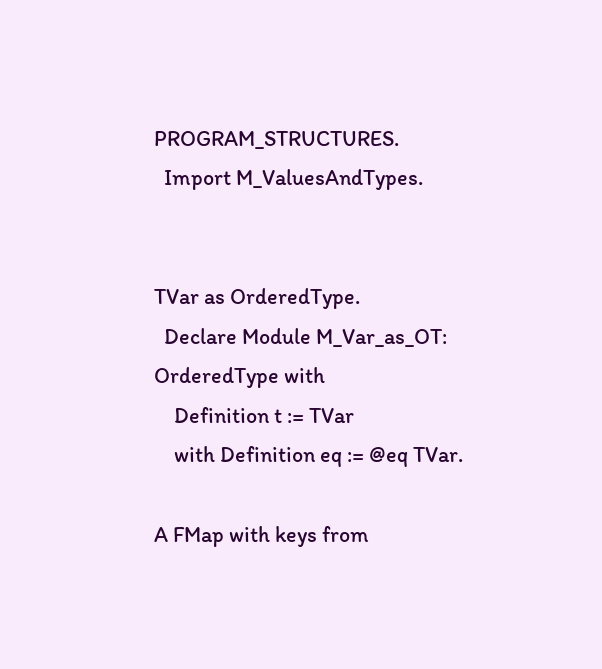PROGRAM_STRUCTURES.
  Import M_ValuesAndTypes.


TVar as OrderedType.
  Declare Module M_Var_as_OT: OrderedType with
    Definition t := TVar
    with Definition eq := @eq TVar.

A FMap with keys from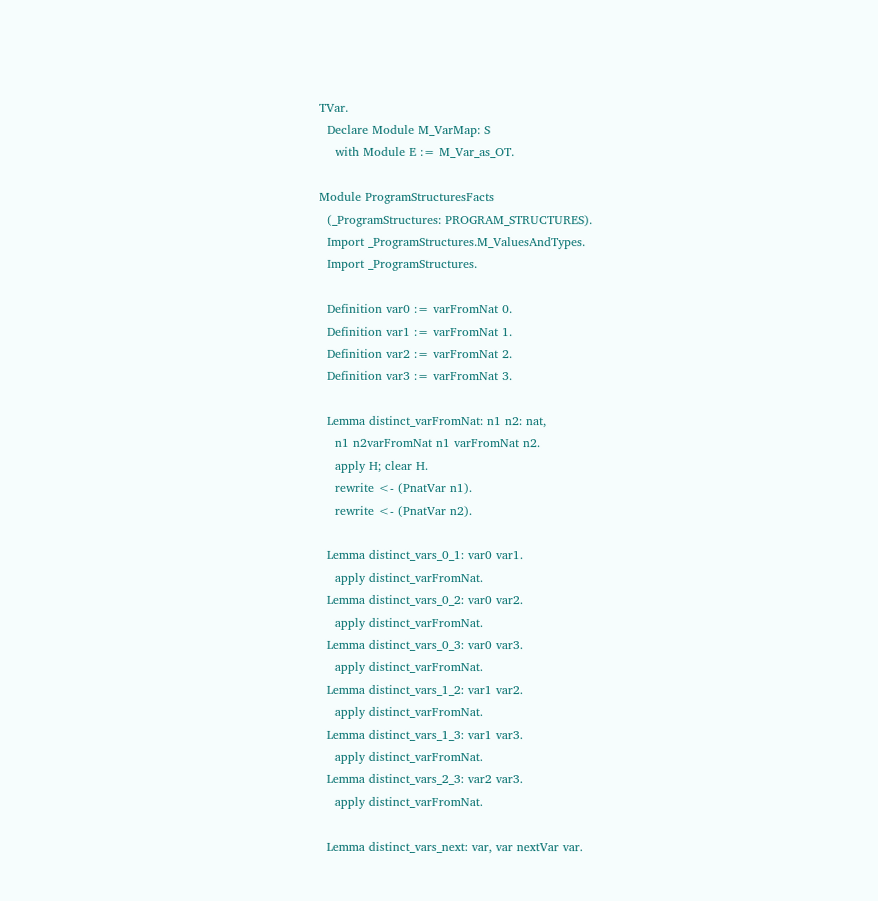TVar.
  Declare Module M_VarMap: S
    with Module E := M_Var_as_OT.

Module ProgramStructuresFacts
  (_ProgramStructures: PROGRAM_STRUCTURES).
  Import _ProgramStructures.M_ValuesAndTypes.
  Import _ProgramStructures.

  Definition var0 := varFromNat 0.
  Definition var1 := varFromNat 1.
  Definition var2 := varFromNat 2.
  Definition var3 := varFromNat 3.

  Lemma distinct_varFromNat: n1 n2: nat,
    n1 n2varFromNat n1 varFromNat n2.
    apply H; clear H.
    rewrite <- (PnatVar n1).
    rewrite <- (PnatVar n2).

  Lemma distinct_vars_0_1: var0 var1.
    apply distinct_varFromNat.
  Lemma distinct_vars_0_2: var0 var2.
    apply distinct_varFromNat.
  Lemma distinct_vars_0_3: var0 var3.
    apply distinct_varFromNat.
  Lemma distinct_vars_1_2: var1 var2.
    apply distinct_varFromNat.
  Lemma distinct_vars_1_3: var1 var3.
    apply distinct_varFromNat.
  Lemma distinct_vars_2_3: var2 var3.
    apply distinct_varFromNat.

  Lemma distinct_vars_next: var, var nextVar var.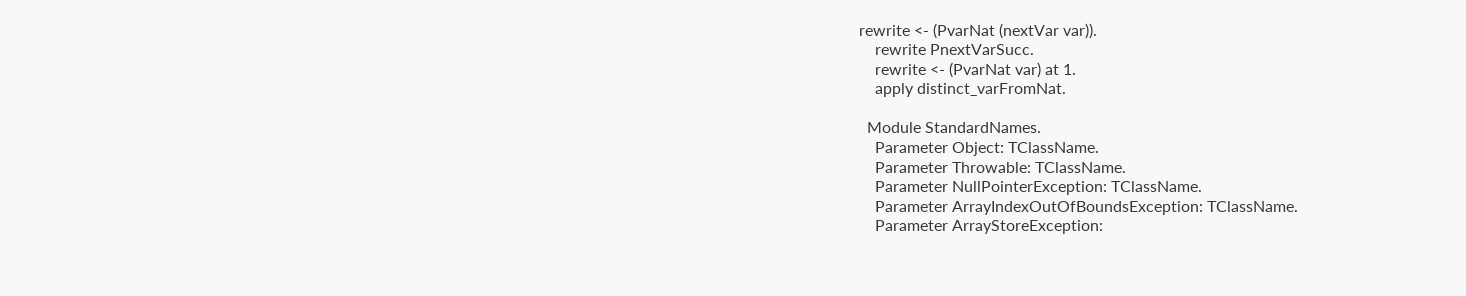rewrite <- (PvarNat (nextVar var)).
    rewrite PnextVarSucc.
    rewrite <- (PvarNat var) at 1.
    apply distinct_varFromNat.

  Module StandardNames.
    Parameter Object: TClassName.
    Parameter Throwable: TClassName.
    Parameter NullPointerException: TClassName.
    Parameter ArrayIndexOutOfBoundsException: TClassName.
    Parameter ArrayStoreException: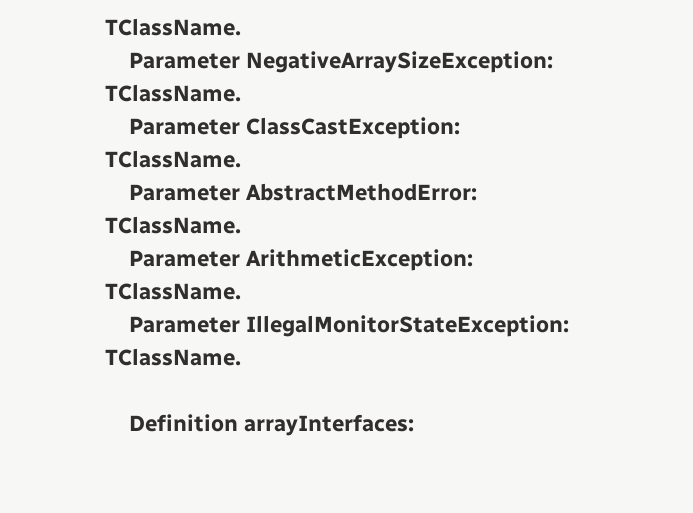TClassName.
    Parameter NegativeArraySizeException: TClassName.
    Parameter ClassCastException: TClassName.
    Parameter AbstractMethodError: TClassName.
    Parameter ArithmeticException: TClassName.
    Parameter IllegalMonitorStateException: TClassName.

    Definition arrayInterfaces: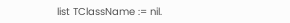list TClassName := nil.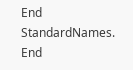End StandardNames.
End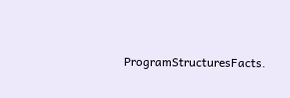ProgramStructuresFacts.